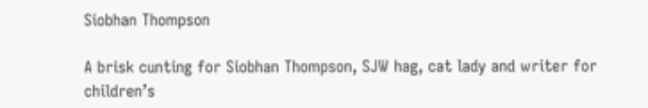Siobhan Thompson

A brisk cunting for Siobhan Thompson, SJW hag, cat lady and writer for children’s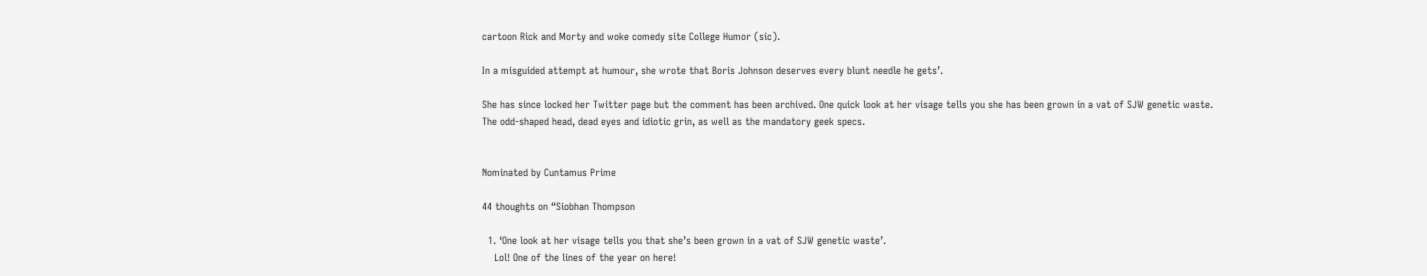cartoon Rick and Morty and woke comedy site College Humor (sic).

In a misguided attempt at humour, she wrote that Boris Johnson deserves every blunt needle he gets’.

She has since locked her Twitter page but the comment has been archived. One quick look at her visage tells you she has been grown in a vat of SJW genetic waste. The odd-shaped head, dead eyes and idiotic grin, as well as the mandatory geek specs.


Nominated by Cuntamus Prime

44 thoughts on “Siobhan Thompson

  1. ‘One look at her visage tells you that she’s been grown in a vat of SJW genetic waste’.
    Lol! One of the lines of the year on here!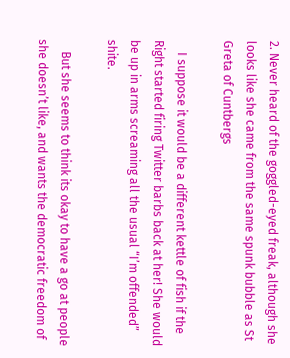2. Never heard of the goggled-eyed freak, although she looks like she came from the same spunk bubble as St Greta of Cuntbergs

    I suppose it would be a different kettle of fish if the Right started firing Twitter barbs back at her! She would be up in arms screaming all the usual “I’m offended” shite.

    But she seems to think its okay to have a go at people she doesn’t like, and wants the democratic freedom of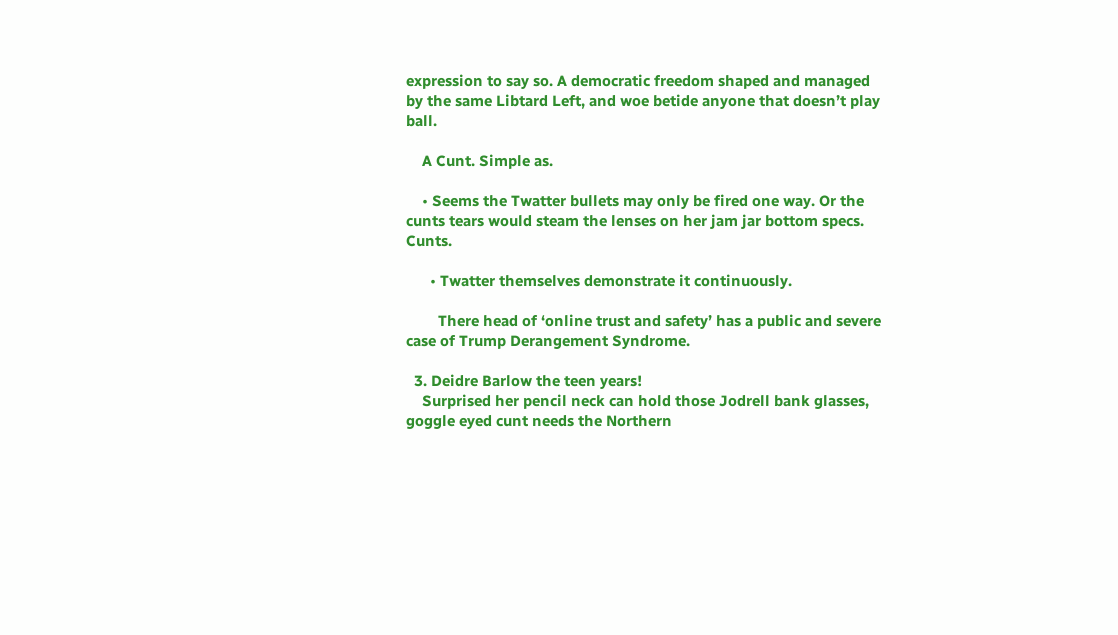expression to say so. A democratic freedom shaped and managed by the same Libtard Left, and woe betide anyone that doesn’t play ball.

    A Cunt. Simple as.

    • Seems the Twatter bullets may only be fired one way. Or the cunts tears would steam the lenses on her jam jar bottom specs. Cunts.

      • Twatter themselves demonstrate it continuously.

        There head of ‘online trust and safety’ has a public and severe case of Trump Derangement Syndrome.

  3. Deidre Barlow the teen years!
    Surprised her pencil neck can hold those Jodrell bank glasses, goggle eyed cunt needs the Northern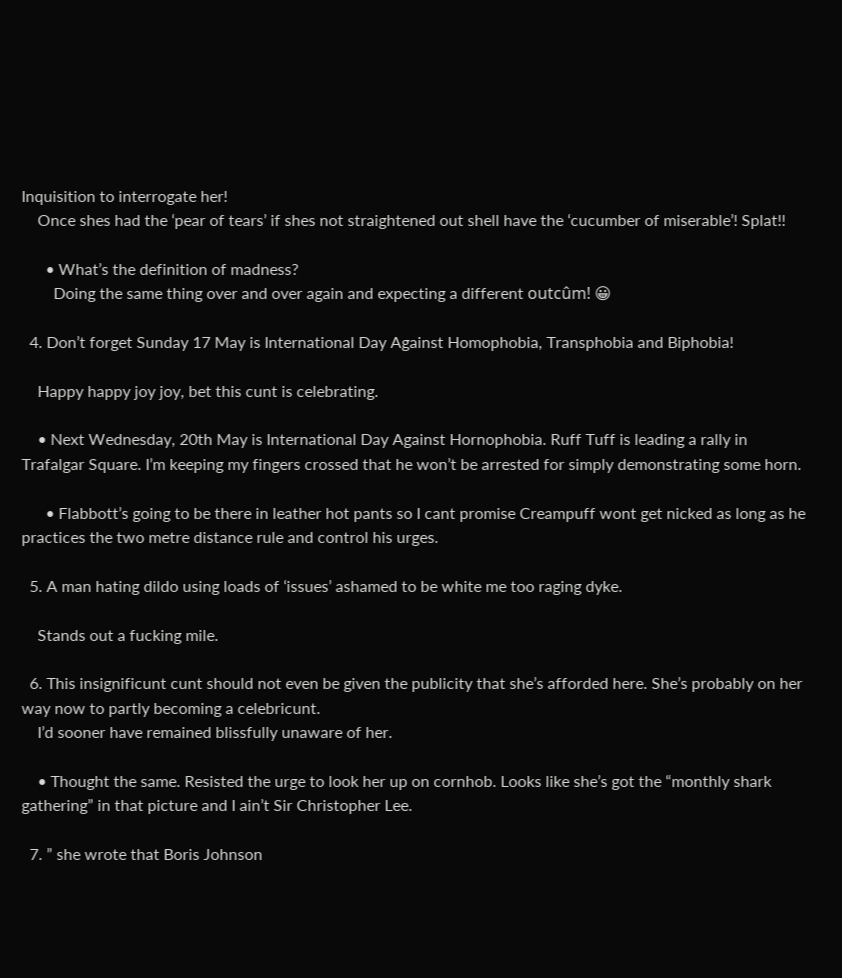Inquisition to interrogate her!
    Once shes had the ‘pear of tears’ if shes not straightened out shell have the ‘cucumber of miserable’! Splat!!

      • What’s the definition of madness?
        Doing the same thing over and over again and expecting a different outcûm! 😀

  4. Don’t forget Sunday 17 May is International Day Against Homophobia, Transphobia and Biphobia!

    Happy happy joy joy, bet this cunt is celebrating.

    • Next Wednesday, 20th May is International Day Against Hornophobia. Ruff Tuff is leading a rally in Trafalgar Square. I’m keeping my fingers crossed that he won’t be arrested for simply demonstrating some horn.

      • Flabbott’s going to be there in leather hot pants so I cant promise Creampuff wont get nicked as long as he practices the two metre distance rule and control his urges.

  5. A man hating dildo using loads of ‘issues’ ashamed to be white me too raging dyke.

    Stands out a fucking mile.

  6. This insignificunt cunt should not even be given the publicity that she’s afforded here. She’s probably on her way now to partly becoming a celebricunt.
    I’d sooner have remained blissfully unaware of her.

    • Thought the same. Resisted the urge to look her up on cornhob. Looks like she’s got the “monthly shark gathering” in that picture and I ain’t Sir Christopher Lee.

  7. ” she wrote that Boris Johnson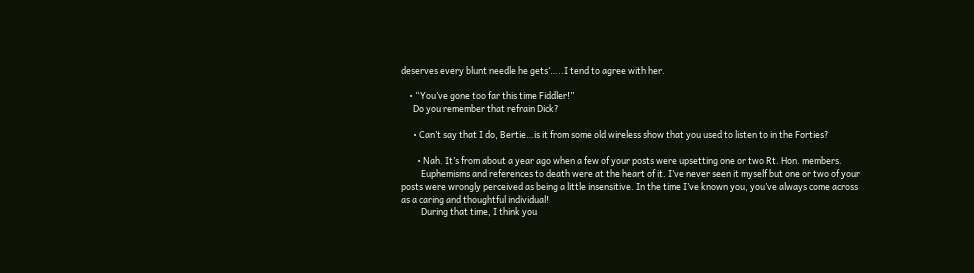deserves every blunt needle he gets’…..I tend to agree with her.

    • “You’ve gone too far this time Fiddler!”
      Do you remember that refrain Dick?

      • Can’t say that I do, Bertie…is it from some old wireless show that you used to listen to in the Forties?

        • Nah. It’s from about a year ago when a few of your posts were upsetting one or two Rt. Hon. members.
          Euphemisms and references to death were at the heart of it. I’ve never seen it myself but one or two of your posts were wrongly perceived as being a little insensitive. In the time I’ve known you, you’ve always come across as a caring and thoughtful individual!
          During that time, I think you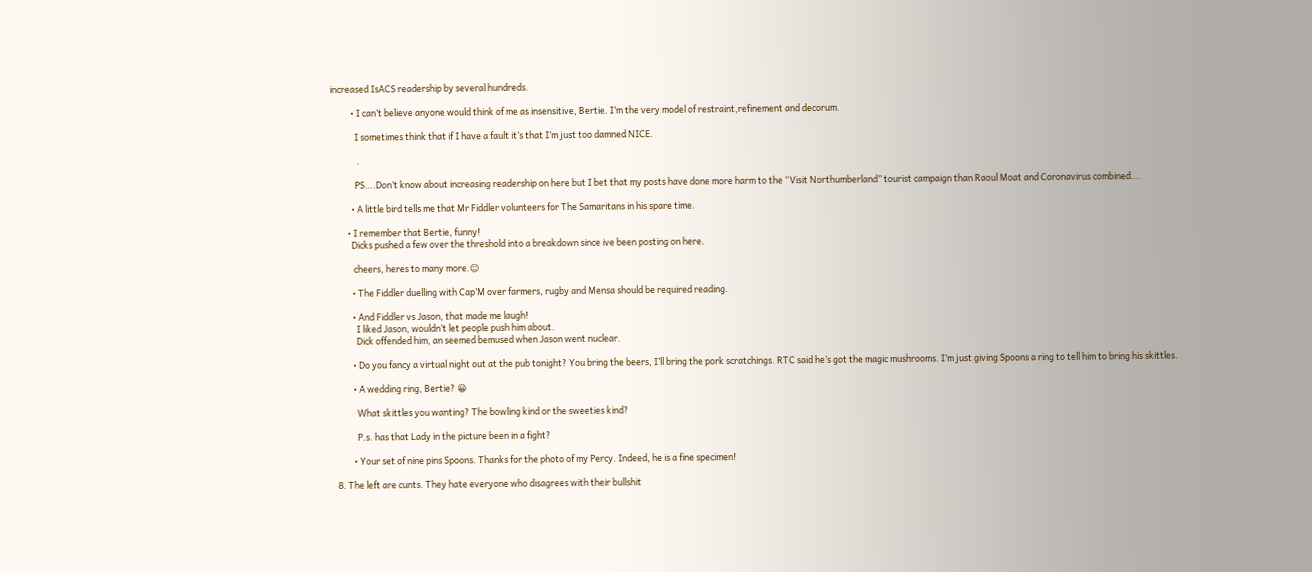increased IsACS readership by several hundreds.

          • I can’t believe anyone would think of me as insensitive, Bertie. I’m the very model of restraint,refinement and decorum.

            I sometimes think that if I have a fault it’s that I’m just too damned NICE.

             .

            PS….Don’t know about increasing readership on here but I bet that my posts have done more harm to the “Visit Northumberland” tourist campaign than Raoul Moat and Coronavirus combined….

          • A little bird tells me that Mr Fiddler volunteers for The Samaritans in his spare time.

        • I remember that Bertie, funny!
          Dicks pushed a few over the threshold into a breakdown since ive been posting on here.

           cheers, heres to many more.☺

          • The Fiddler duelling with Cap’M over farmers, rugby and Mensa should be required reading.

          • And Fiddler vs Jason, that made me laugh!
            I liked Jason, wouldn’t let people push him about.
            Dick offended him, an seemed bemused when Jason went nuclear.

          • Do you fancy a virtual night out at the pub tonight? You bring the beers, I’ll bring the pork scratchings. RTC said he’s got the magic mushrooms. I’m just giving Spoons a ring to tell him to bring his skittles.

          • A wedding ring, Bertie? 😀

            What skittles you wanting? The bowling kind or the sweeties kind?

            P.s. has that Lady in the picture been in a fight?

          • Your set of nine pins Spoons. Thanks for the photo of my Percy. Indeed, he is a fine specimen!

  8. The left are cunts. They hate everyone who disagrees with their bullshit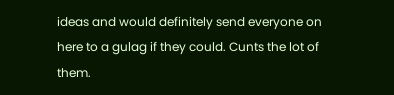ideas and would definitely send everyone on here to a gulag if they could. Cunts the lot of them.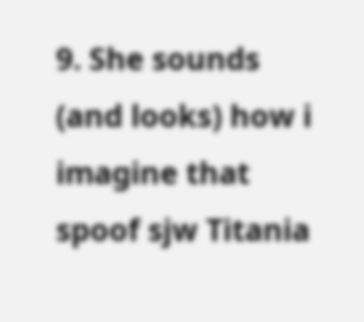9. She sounds (and looks) how i imagine that spoof sjw Titania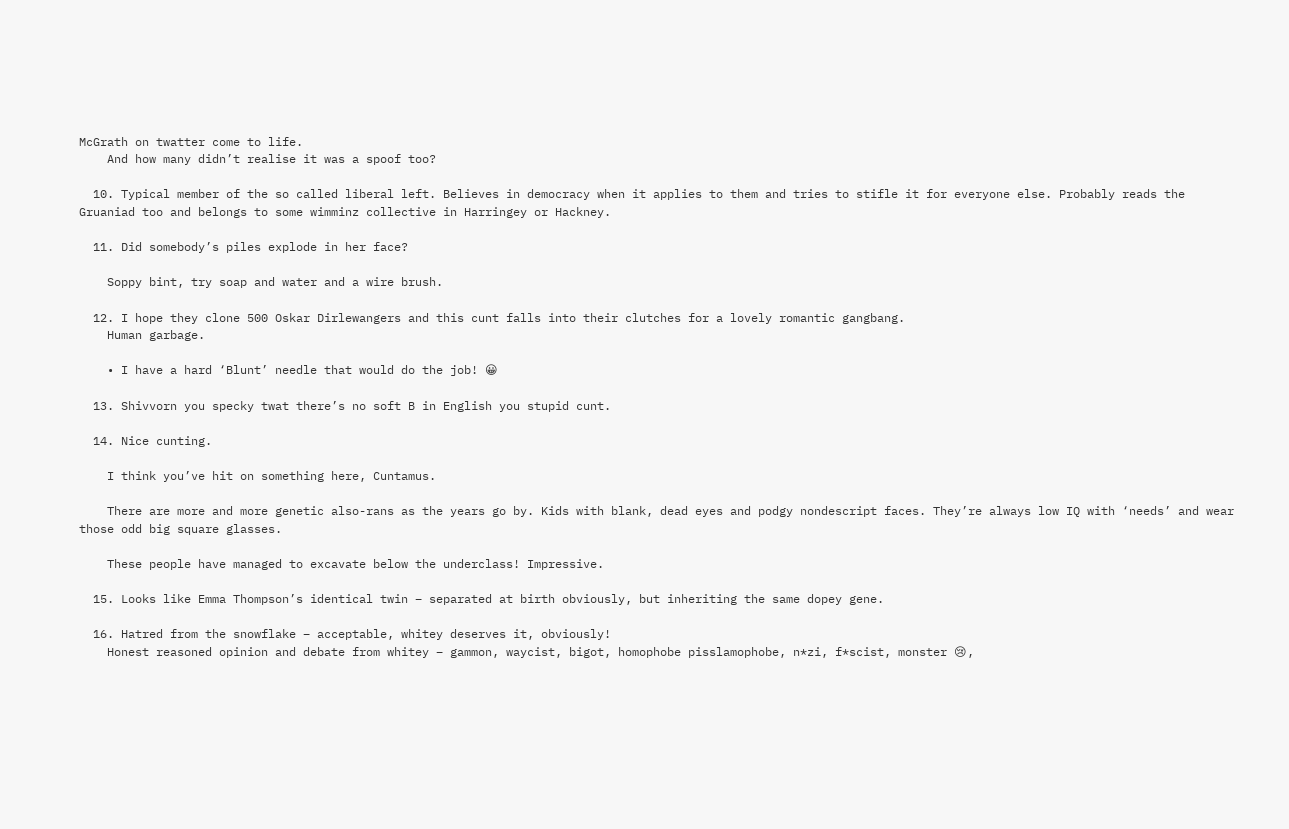McGrath on twatter come to life.
    And how many didn’t realise it was a spoof too?

  10. Typical member of the so called liberal left. Believes in democracy when it applies to them and tries to stifle it for everyone else. Probably reads the Gruaniad too and belongs to some wimminz collective in Harringey or Hackney.

  11. Did somebody’s piles explode in her face?

    Soppy bint, try soap and water and a wire brush.

  12. I hope they clone 500 Oskar Dirlewangers and this cunt falls into their clutches for a lovely romantic gangbang.
    Human garbage.

    • I have a hard ‘Blunt’ needle that would do the job! 😀

  13. Shivvorn you specky twat there’s no soft B in English you stupid cunt.

  14. Nice cunting.

    I think you’ve hit on something here, Cuntamus.

    There are more and more genetic also-rans as the years go by. Kids with blank, dead eyes and podgy nondescript faces. They’re always low IQ with ‘needs’ and wear those odd big square glasses.

    These people have managed to excavate below the underclass! Impressive.

  15. Looks like Emma Thompson’s identical twin – separated at birth obviously, but inheriting the same dopey gene.

  16. Hatred from the snowflake – acceptable, whitey deserves it, obviously!
    Honest reasoned opinion and debate from whitey – gammon, waycist, bigot, homophobe pisslamophobe, n*zi, f*scist, monster 😢,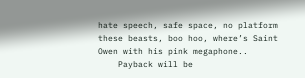hate speech, safe space, no platform these beasts, boo hoo, where’s Saint Owen with his pink megaphone..
    Payback will be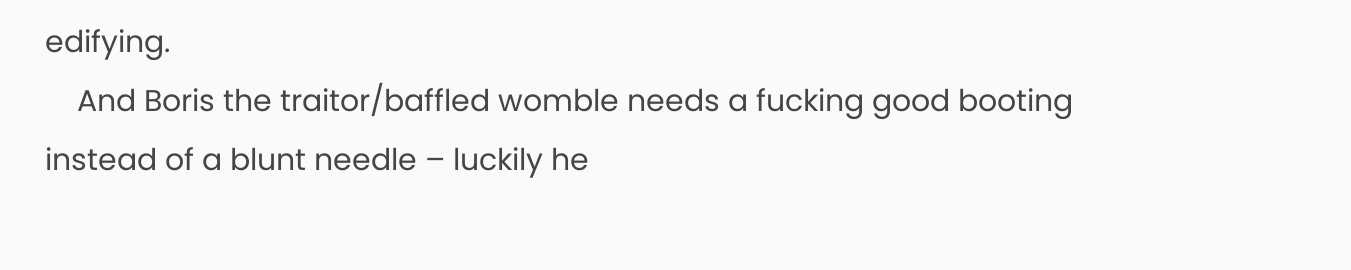edifying.
    And Boris the traitor/baffled womble needs a fucking good booting instead of a blunt needle – luckily he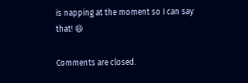is napping at the moment so I can say that! 😄

Comments are closed.